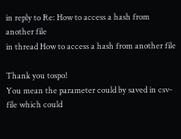in reply to Re: How to access a hash from another file
in thread How to access a hash from another file

Thank you tospo!
You mean the parameter could by saved in csv-file which could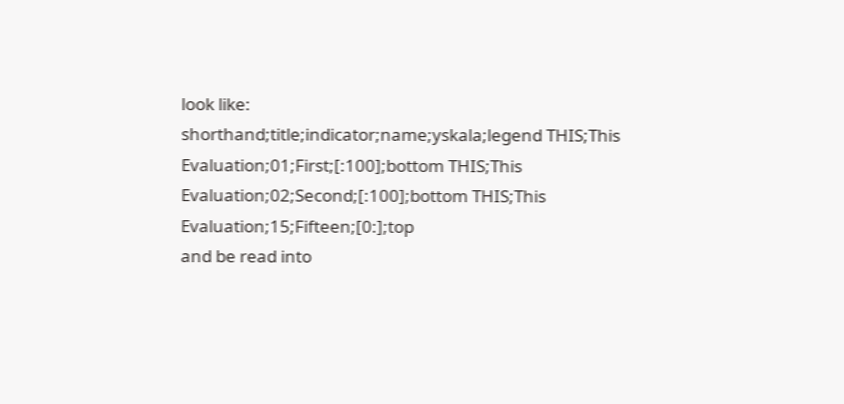look like:
shorthand;title;indicator;name;yskala;legend THIS;This Evaluation;01;First;[:100];bottom THIS;This Evaluation;02;Second;[:100];bottom THIS;This Evaluation;15;Fifteen;[0:];top
and be read into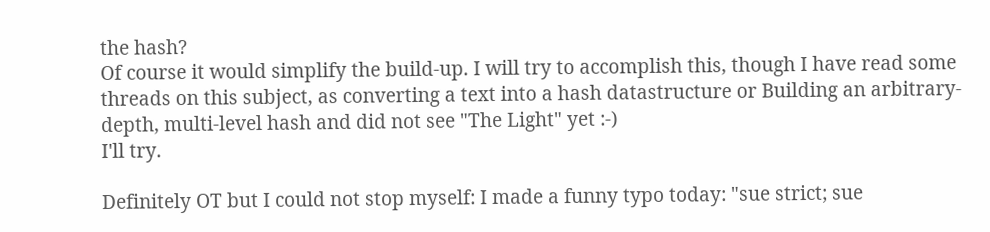the hash?
Of course it would simplify the build-up. I will try to accomplish this, though I have read some threads on this subject, as converting a text into a hash datastructure or Building an arbitrary-depth, multi-level hash and did not see "The Light" yet :-)
I'll try.

Definitely OT but I could not stop myself: I made a funny typo today: "sue strict; sue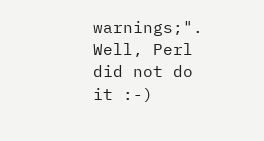warnings;". Well, Perl did not do it :-)